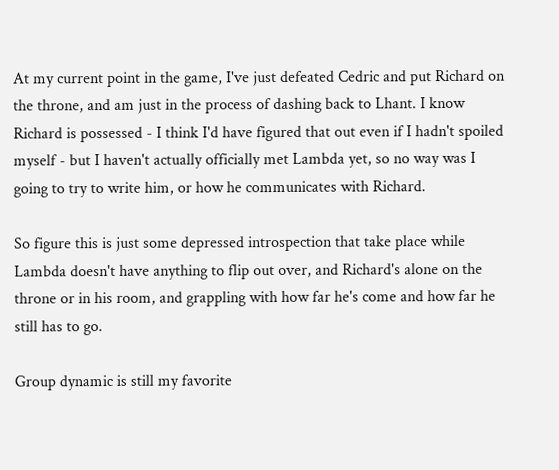At my current point in the game, I've just defeated Cedric and put Richard on the throne, and am just in the process of dashing back to Lhant. I know Richard is possessed - I think I'd have figured that out even if I hadn't spoiled myself - but I haven't actually officially met Lambda yet, so no way was I going to try to write him, or how he communicates with Richard.

So figure this is just some depressed introspection that take place while Lambda doesn't have anything to flip out over, and Richard's alone on the throne or in his room, and grappling with how far he's come and how far he still has to go.

Group dynamic is still my favorite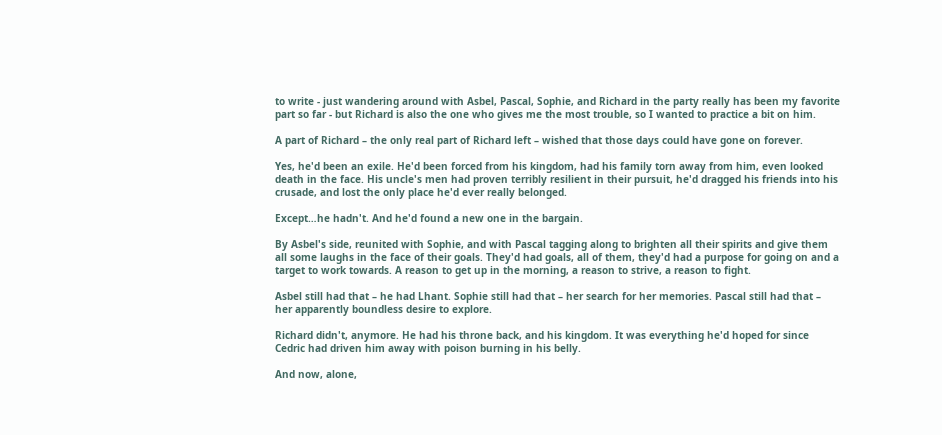to write - just wandering around with Asbel, Pascal, Sophie, and Richard in the party really has been my favorite part so far - but Richard is also the one who gives me the most trouble, so I wanted to practice a bit on him.

A part of Richard – the only real part of Richard left – wished that those days could have gone on forever.

Yes, he'd been an exile. He'd been forced from his kingdom, had his family torn away from him, even looked death in the face. His uncle's men had proven terribly resilient in their pursuit, he'd dragged his friends into his crusade, and lost the only place he'd ever really belonged.

Except…he hadn't. And he'd found a new one in the bargain.

By Asbel's side, reunited with Sophie, and with Pascal tagging along to brighten all their spirits and give them all some laughs in the face of their goals. They'd had goals, all of them, they'd had a purpose for going on and a target to work towards. A reason to get up in the morning, a reason to strive, a reason to fight.

Asbel still had that – he had Lhant. Sophie still had that – her search for her memories. Pascal still had that – her apparently boundless desire to explore.

Richard didn't, anymore. He had his throne back, and his kingdom. It was everything he'd hoped for since Cedric had driven him away with poison burning in his belly.

And now, alone,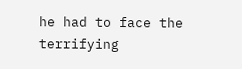he had to face the terrifying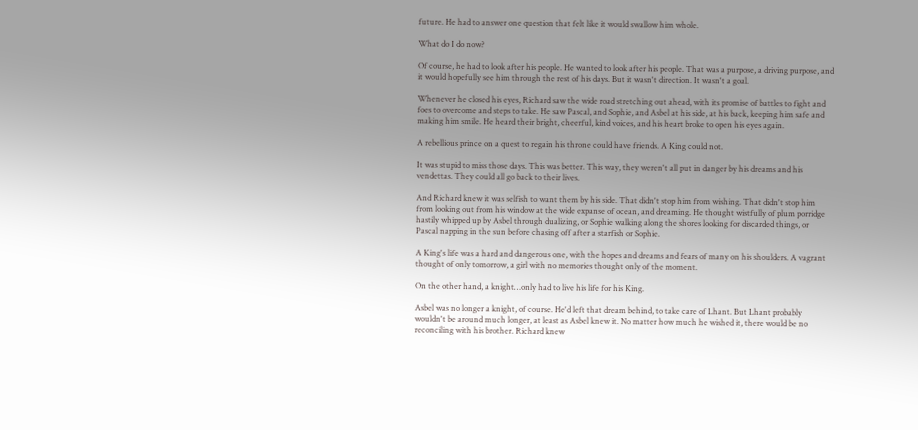future. He had to answer one question that felt like it would swallow him whole.

What do I do now?

Of course, he had to look after his people. He wanted to look after his people. That was a purpose, a driving purpose, and it would hopefully see him through the rest of his days. But it wasn't direction. It wasn't a goal.

Whenever he closed his eyes, Richard saw the wide road stretching out ahead, with its promise of battles to fight and foes to overcome and steps to take. He saw Pascal, and Sophie, and Asbel at his side, at his back, keeping him safe and making him smile. He heard their bright, cheerful, kind voices, and his heart broke to open his eyes again.

A rebellious prince on a quest to regain his throne could have friends. A King could not.

It was stupid to miss those days. This was better. This way, they weren't all put in danger by his dreams and his vendettas. They could all go back to their lives.

And Richard knew it was selfish to want them by his side. That didn't stop him from wishing. That didn't stop him from looking out from his window at the wide expanse of ocean, and dreaming. He thought wistfully of plum porridge hastily whipped up by Asbel through dualizing, or Sophie walking along the shores looking for discarded things, or Pascal napping in the sun before chasing off after a starfish or Sophie.

A King's life was a hard and dangerous one, with the hopes and dreams and fears of many on his shoulders. A vagrant thought of only tomorrow, a girl with no memories thought only of the moment.

On the other hand, a knight…only had to live his life for his King.

Asbel was no longer a knight, of course. He'd left that dream behind, to take care of Lhant. But Lhant probably wouldn't be around much longer, at least as Asbel knew it. No matter how much he wished it, there would be no reconciling with his brother. Richard knew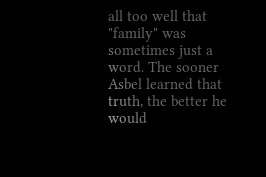all too well that "family" was sometimes just a word. The sooner Asbel learned that truth, the better he would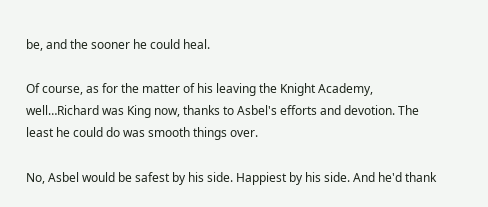be, and the sooner he could heal.

Of course, as for the matter of his leaving the Knight Academy, well…Richard was King now, thanks to Asbel's efforts and devotion. The least he could do was smooth things over.

No, Asbel would be safest by his side. Happiest by his side. And he'd thank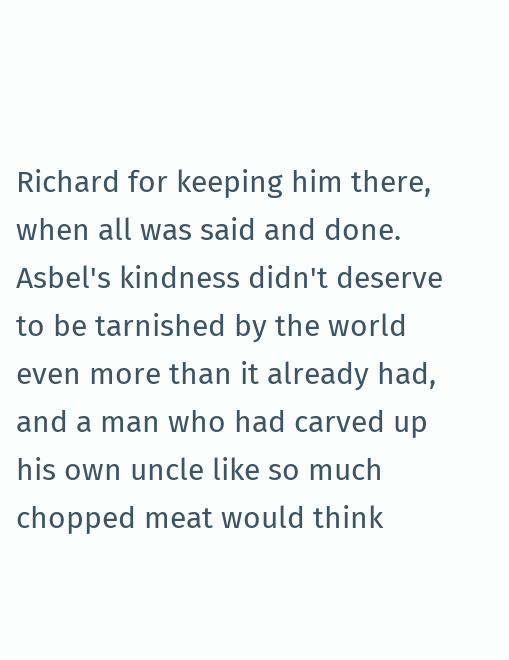Richard for keeping him there, when all was said and done. Asbel's kindness didn't deserve to be tarnished by the world even more than it already had, and a man who had carved up his own uncle like so much chopped meat would think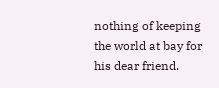nothing of keeping the world at bay for his dear friend.